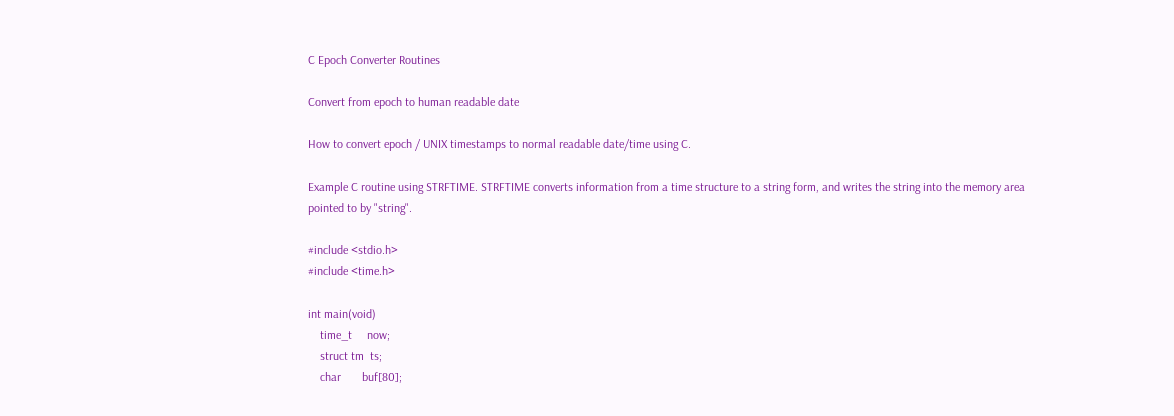C Epoch Converter Routines

Convert from epoch to human readable date

How to convert epoch / UNIX timestamps to normal readable date/time using C.

Example C routine using STRFTIME. STRFTIME converts information from a time structure to a string form, and writes the string into the memory area pointed to by "string".

#include <stdio.h>
#include <time.h>

int main(void)
    time_t     now;
    struct tm  ts;
    char       buf[80];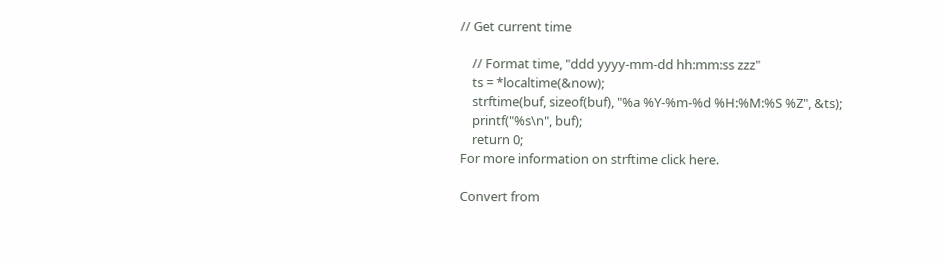// Get current time

    // Format time, "ddd yyyy-mm-dd hh:mm:ss zzz"
    ts = *localtime(&now);
    strftime(buf, sizeof(buf), "%a %Y-%m-%d %H:%M:%S %Z", &ts);
    printf("%s\n", buf);
    return 0;
For more information on strftime click here.

Convert from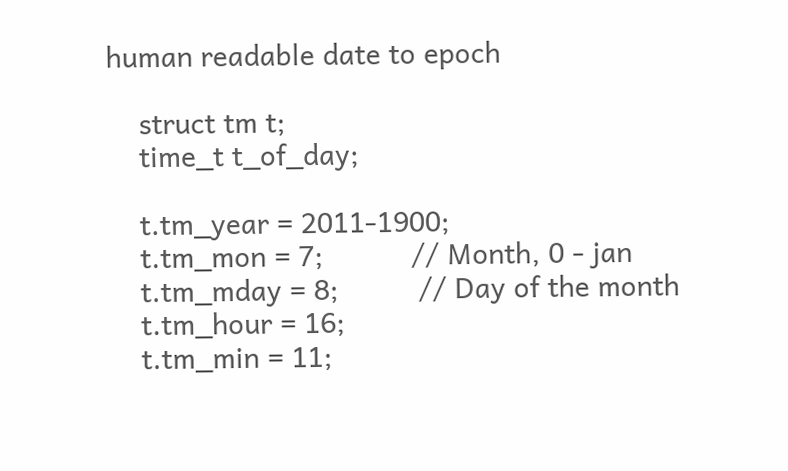human readable date to epoch

    struct tm t;
    time_t t_of_day;

    t.tm_year = 2011-1900;
    t.tm_mon = 7;           // Month, 0 - jan
    t.tm_mday = 8;          // Day of the month
    t.tm_hour = 16;
    t.tm_min = 11;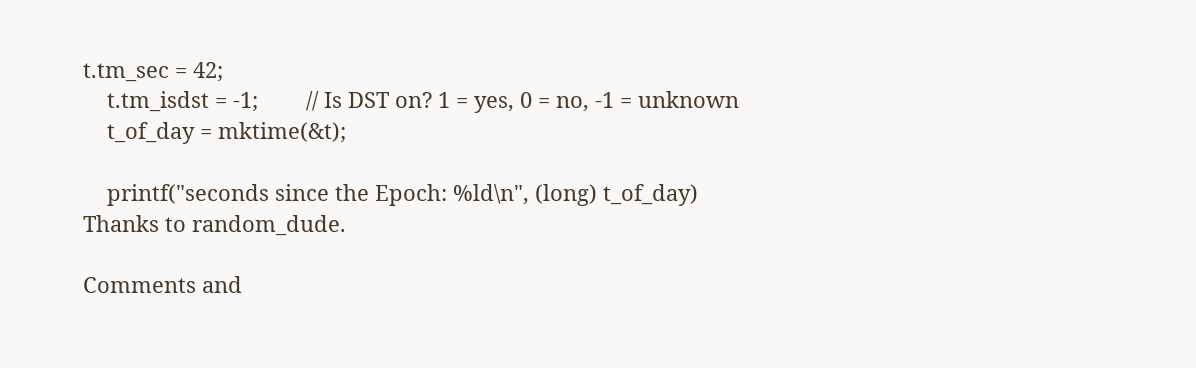t.tm_sec = 42;
    t.tm_isdst = -1;        // Is DST on? 1 = yes, 0 = no, -1 = unknown
    t_of_day = mktime(&t);

    printf("seconds since the Epoch: %ld\n", (long) t_of_day)
Thanks to random_dude.

Comments and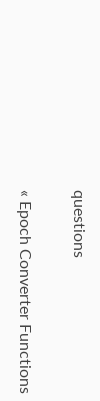questions

« Epoch Converter Functions